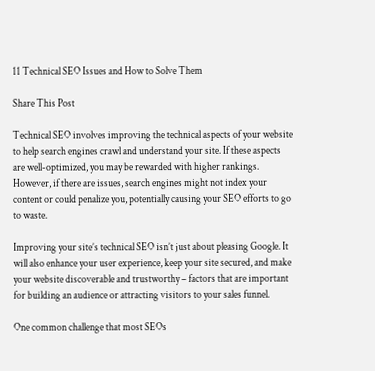11 Technical SEO Issues and How to Solve Them

Share This Post

Technical SEO involves improving the technical aspects of your website to help search engines crawl and understand your site. If these aspects are well-optimized, you may be rewarded with higher rankings. However, if there are issues, search engines might not index your content or could penalize you, potentially causing your SEO efforts to go to waste.

Improving your site’s technical SEO isn’t just about pleasing Google. It will also enhance your user experience, keep your site secured, and make your website discoverable and trustworthy – factors that are important for building an audience or attracting visitors to your sales funnel.

One common challenge that most SEOs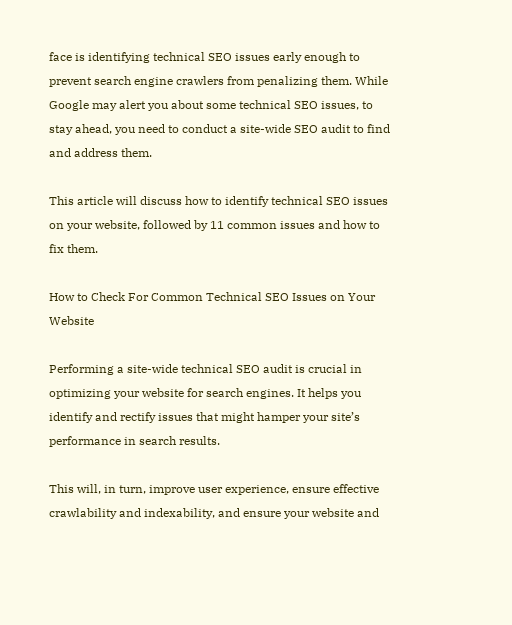face is identifying technical SEO issues early enough to prevent search engine crawlers from penalizing them. While Google may alert you about some technical SEO issues, to stay ahead, you need to conduct a site-wide SEO audit to find and address them.

This article will discuss how to identify technical SEO issues on your website, followed by 11 common issues and how to fix them.

How to Check For Common Technical SEO Issues on Your Website

Performing a site-wide technical SEO audit is crucial in optimizing your website for search engines. It helps you identify and rectify issues that might hamper your site’s performance in search results.

This will, in turn, improve user experience, ensure effective crawlability and indexability, and ensure your website and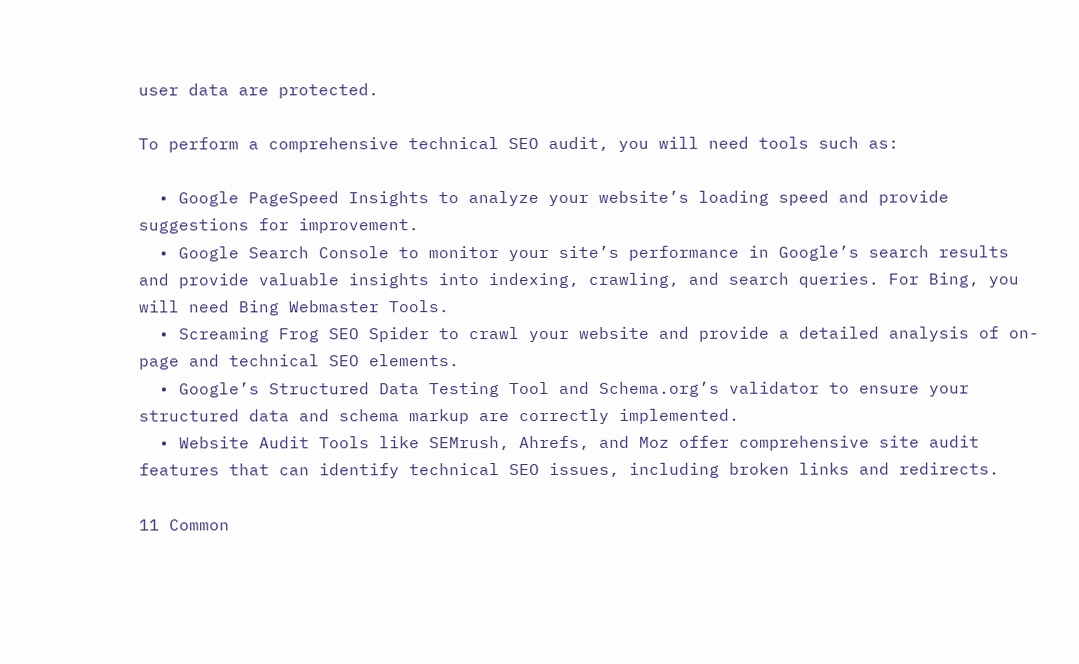user data are protected.

To perform a comprehensive technical SEO audit, you will need tools such as:

  • Google PageSpeed Insights to analyze your website’s loading speed and provide suggestions for improvement.
  • Google Search Console to monitor your site’s performance in Google’s search results and provide valuable insights into indexing, crawling, and search queries. For Bing, you will need Bing Webmaster Tools.
  • Screaming Frog SEO Spider to crawl your website and provide a detailed analysis of on-page and technical SEO elements.
  • Google’s Structured Data Testing Tool and Schema.org’s validator to ensure your structured data and schema markup are correctly implemented.
  • Website Audit Tools like SEMrush, Ahrefs, and Moz offer comprehensive site audit features that can identify technical SEO issues, including broken links and redirects.

11 Common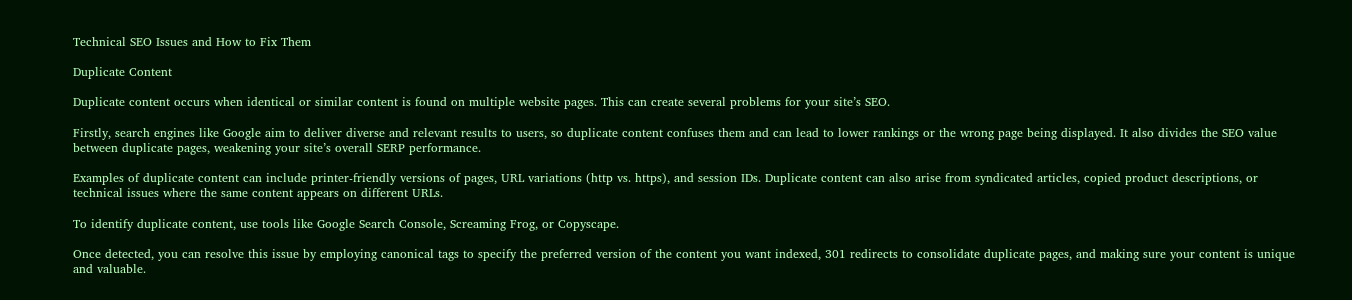Technical SEO Issues and How to Fix Them

Duplicate Content

Duplicate content occurs when identical or similar content is found on multiple website pages. This can create several problems for your site’s SEO.

Firstly, search engines like Google aim to deliver diverse and relevant results to users, so duplicate content confuses them and can lead to lower rankings or the wrong page being displayed. It also divides the SEO value between duplicate pages, weakening your site’s overall SERP performance.

Examples of duplicate content can include printer-friendly versions of pages, URL variations (http vs. https), and session IDs. Duplicate content can also arise from syndicated articles, copied product descriptions, or technical issues where the same content appears on different URLs.

To identify duplicate content, use tools like Google Search Console, Screaming Frog, or Copyscape.

Once detected, you can resolve this issue by employing canonical tags to specify the preferred version of the content you want indexed, 301 redirects to consolidate duplicate pages, and making sure your content is unique and valuable.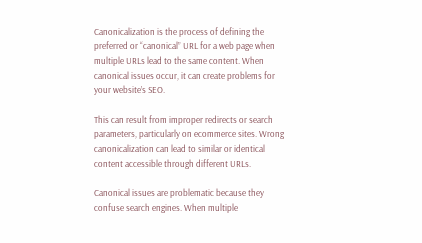Canonicalization is the process of defining the preferred or “canonical” URL for a web page when multiple URLs lead to the same content. When canonical issues occur, it can create problems for your website’s SEO.

This can result from improper redirects or search parameters, particularly on ecommerce sites. Wrong canonicalization can lead to similar or identical content accessible through different URLs.

Canonical issues are problematic because they confuse search engines. When multiple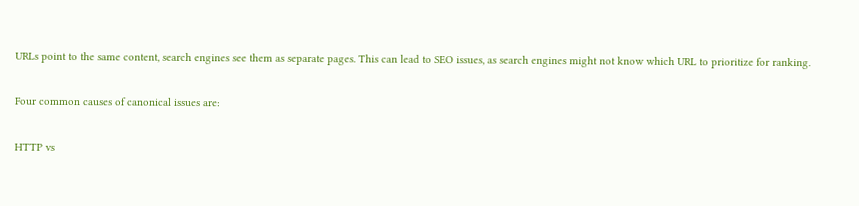URLs point to the same content, search engines see them as separate pages. This can lead to SEO issues, as search engines might not know which URL to prioritize for ranking.

Four common causes of canonical issues are:

HTTP vs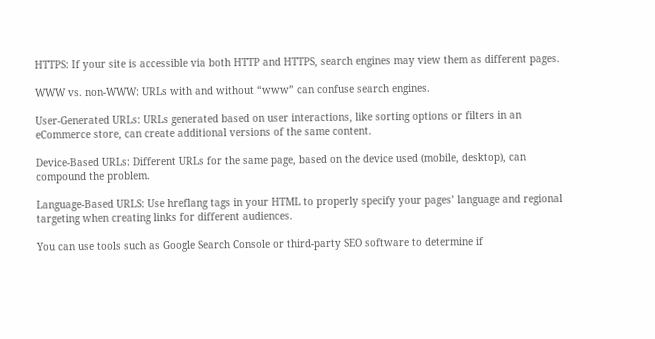HTTPS: If your site is accessible via both HTTP and HTTPS, search engines may view them as different pages.

WWW vs. non-WWW: URLs with and without “www” can confuse search engines.

User-Generated URLs: URLs generated based on user interactions, like sorting options or filters in an eCommerce store, can create additional versions of the same content.

Device-Based URLs: Different URLs for the same page, based on the device used (mobile, desktop), can compound the problem.

Language-Based URLS: Use hreflang tags in your HTML to properly specify your pages’ language and regional targeting when creating links for different audiences.

You can use tools such as Google Search Console or third-party SEO software to determine if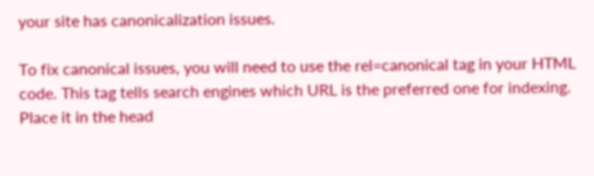your site has canonicalization issues.

To fix canonical issues, you will need to use the rel=canonical tag in your HTML code. This tag tells search engines which URL is the preferred one for indexing. Place it in the head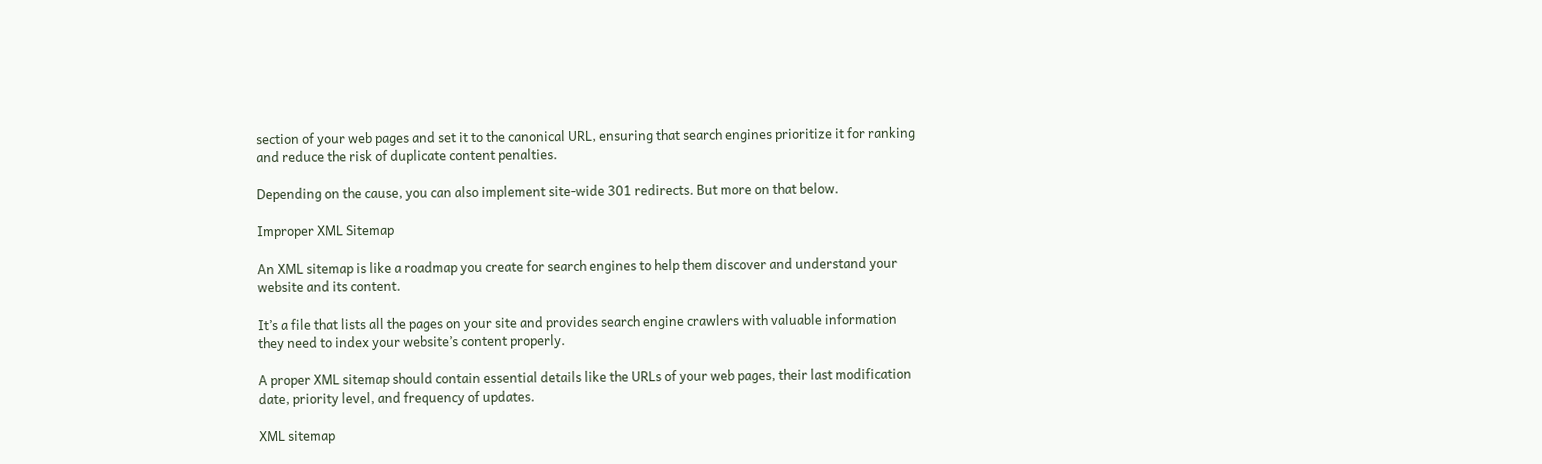section of your web pages and set it to the canonical URL, ensuring that search engines prioritize it for ranking and reduce the risk of duplicate content penalties.

Depending on the cause, you can also implement site-wide 301 redirects. But more on that below.

Improper XML Sitemap

An XML sitemap is like a roadmap you create for search engines to help them discover and understand your website and its content.

It’s a file that lists all the pages on your site and provides search engine crawlers with valuable information they need to index your website’s content properly.

A proper XML sitemap should contain essential details like the URLs of your web pages, their last modification date, priority level, and frequency of updates.

XML sitemap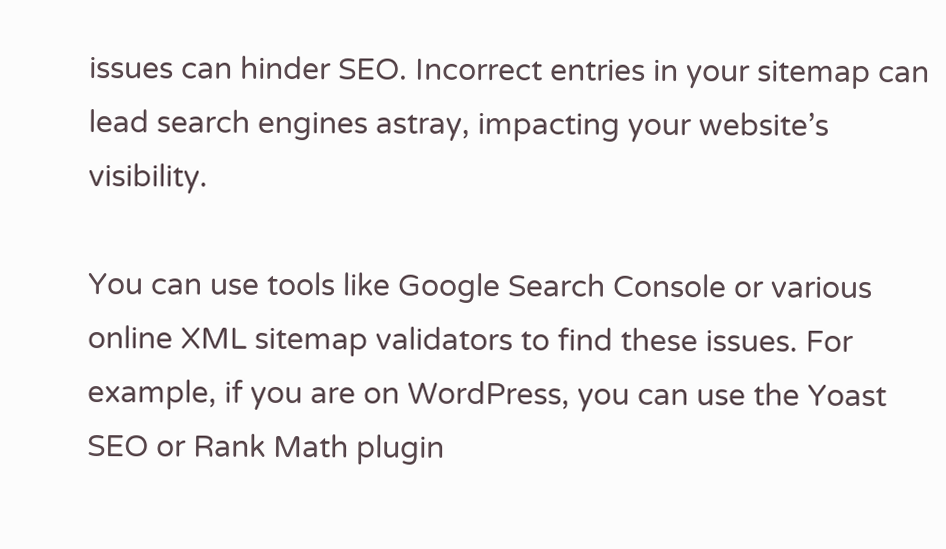issues can hinder SEO. Incorrect entries in your sitemap can lead search engines astray, impacting your website’s visibility.

You can use tools like Google Search Console or various online XML sitemap validators to find these issues. For example, if you are on WordPress, you can use the Yoast SEO or Rank Math plugin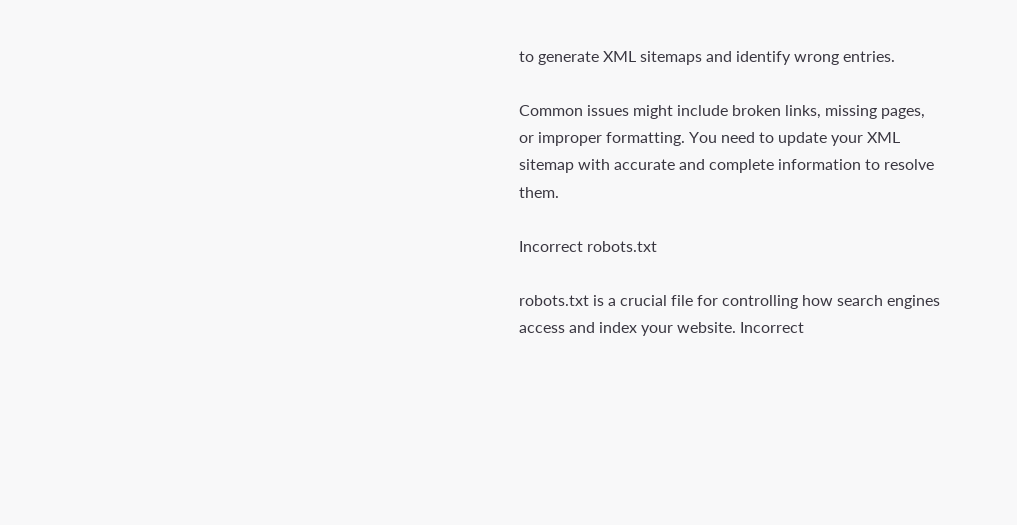to generate XML sitemaps and identify wrong entries.

Common issues might include broken links, missing pages, or improper formatting. You need to update your XML sitemap with accurate and complete information to resolve them.

Incorrect robots.txt

robots.txt is a crucial file for controlling how search engines access and index your website. Incorrect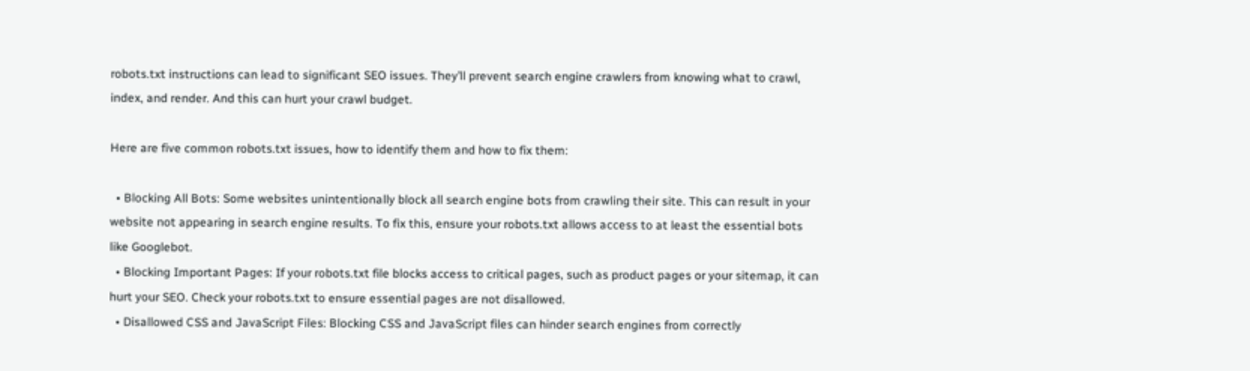robots.txt instructions can lead to significant SEO issues. They’ll prevent search engine crawlers from knowing what to crawl, index, and render. And this can hurt your crawl budget.

Here are five common robots.txt issues, how to identify them and how to fix them:

  • Blocking All Bots: Some websites unintentionally block all search engine bots from crawling their site. This can result in your website not appearing in search engine results. To fix this, ensure your robots.txt allows access to at least the essential bots like Googlebot.
  • Blocking Important Pages: If your robots.txt file blocks access to critical pages, such as product pages or your sitemap, it can hurt your SEO. Check your robots.txt to ensure essential pages are not disallowed.
  • Disallowed CSS and JavaScript Files: Blocking CSS and JavaScript files can hinder search engines from correctly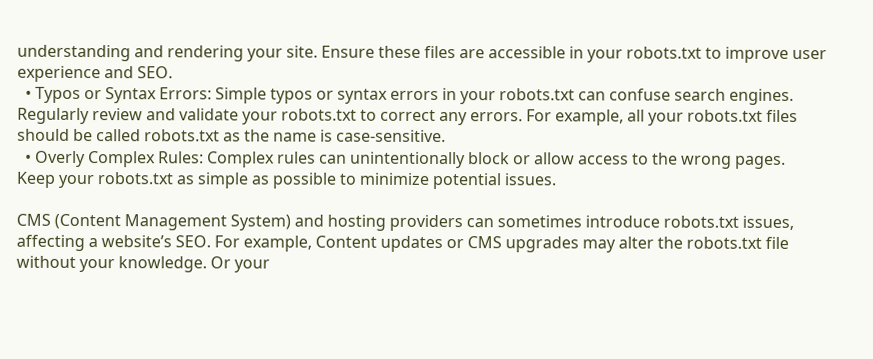understanding and rendering your site. Ensure these files are accessible in your robots.txt to improve user experience and SEO.
  • Typos or Syntax Errors: Simple typos or syntax errors in your robots.txt can confuse search engines. Regularly review and validate your robots.txt to correct any errors. For example, all your robots.txt files should be called robots.txt as the name is case-sensitive.
  • Overly Complex Rules: Complex rules can unintentionally block or allow access to the wrong pages. Keep your robots.txt as simple as possible to minimize potential issues.

CMS (Content Management System) and hosting providers can sometimes introduce robots.txt issues, affecting a website’s SEO. For example, Content updates or CMS upgrades may alter the robots.txt file without your knowledge. Or your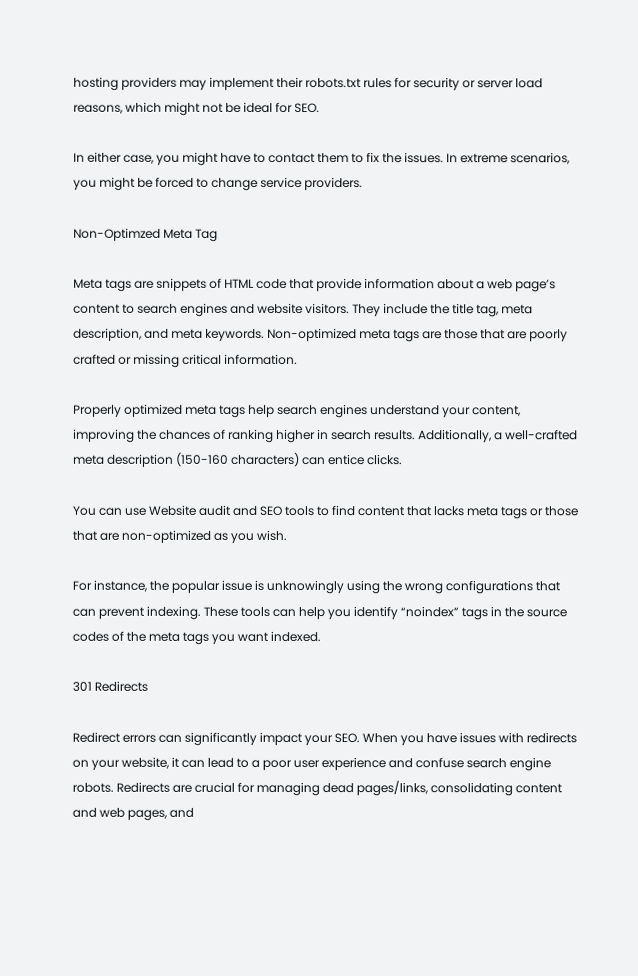hosting providers may implement their robots.txt rules for security or server load reasons, which might not be ideal for SEO.

In either case, you might have to contact them to fix the issues. In extreme scenarios, you might be forced to change service providers.

Non-Optimzed Meta Tag

Meta tags are snippets of HTML code that provide information about a web page’s content to search engines and website visitors. They include the title tag, meta description, and meta keywords. Non-optimized meta tags are those that are poorly crafted or missing critical information.

Properly optimized meta tags help search engines understand your content, improving the chances of ranking higher in search results. Additionally, a well-crafted meta description (150-160 characters) can entice clicks.

You can use Website audit and SEO tools to find content that lacks meta tags or those that are non-optimized as you wish.

For instance, the popular issue is unknowingly using the wrong configurations that can prevent indexing. These tools can help you identify “noindex” tags in the source codes of the meta tags you want indexed.

301 Redirects

Redirect errors can significantly impact your SEO. When you have issues with redirects on your website, it can lead to a poor user experience and confuse search engine robots. Redirects are crucial for managing dead pages/links, consolidating content and web pages, and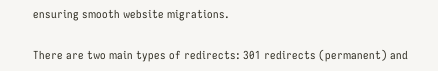ensuring smooth website migrations.

There are two main types of redirects: 301 redirects (permanent) and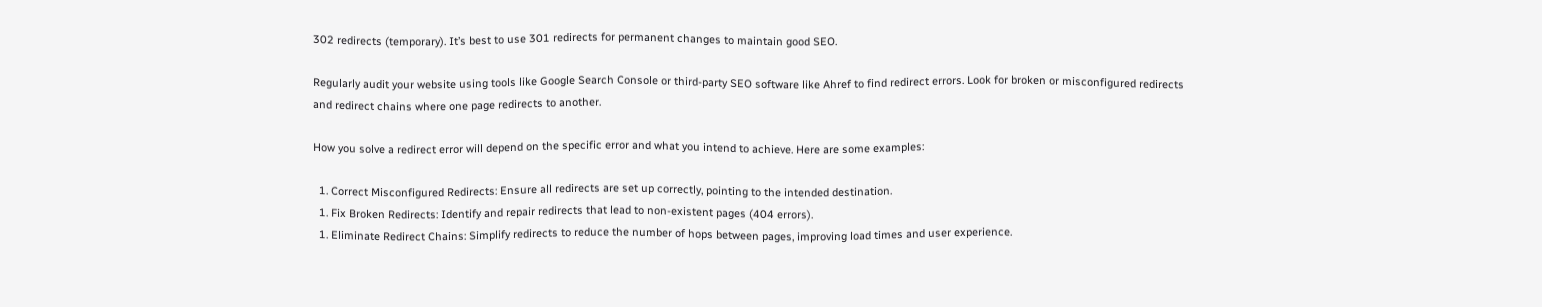302 redirects (temporary). It’s best to use 301 redirects for permanent changes to maintain good SEO.

Regularly audit your website using tools like Google Search Console or third-party SEO software like Ahref to find redirect errors. Look for broken or misconfigured redirects and redirect chains where one page redirects to another.

How you solve a redirect error will depend on the specific error and what you intend to achieve. Here are some examples:

  1. Correct Misconfigured Redirects: Ensure all redirects are set up correctly, pointing to the intended destination.
  1. Fix Broken Redirects: Identify and repair redirects that lead to non-existent pages (404 errors).
  1. Eliminate Redirect Chains: Simplify redirects to reduce the number of hops between pages, improving load times and user experience.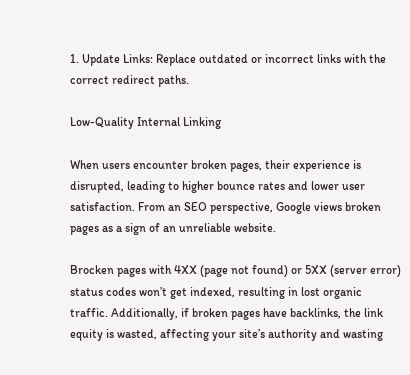1. Update Links: Replace outdated or incorrect links with the correct redirect paths.

Low-Quality Internal Linking

When users encounter broken pages, their experience is disrupted, leading to higher bounce rates and lower user satisfaction. From an SEO perspective, Google views broken pages as a sign of an unreliable website.

Brocken pages with 4XX (page not found) or 5XX (server error) status codes won’t get indexed, resulting in lost organic traffic. Additionally, if broken pages have backlinks, the link equity is wasted, affecting your site’s authority and wasting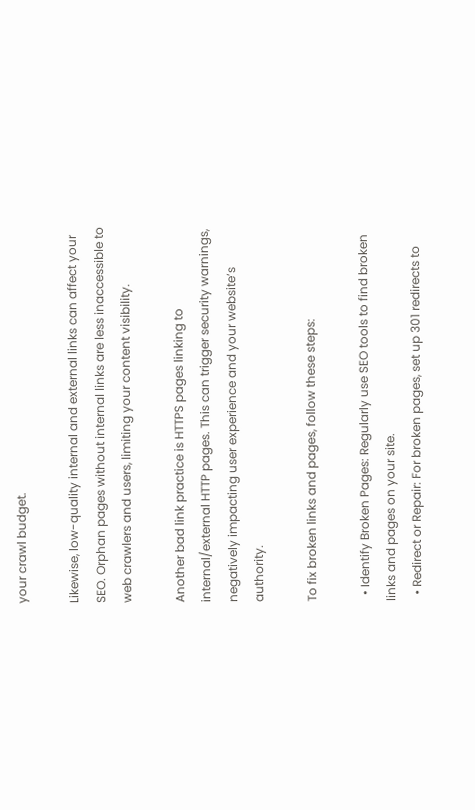your crawl budget.

Likewise, low-quality internal and external links can affect your SEO. Orphan pages without internal links are less inaccessible to web crawlers and users, limiting your content visibility.

Another bad link practice is HTTPS pages linking to internal/external HTTP pages. This can trigger security warnings, negatively impacting user experience and your website’s authority.

To fix broken links and pages, follow these steps:

  • Identify Broken Pages: Regularly use SEO tools to find broken links and pages on your site.
  • Redirect or Repair: For broken pages, set up 301 redirects to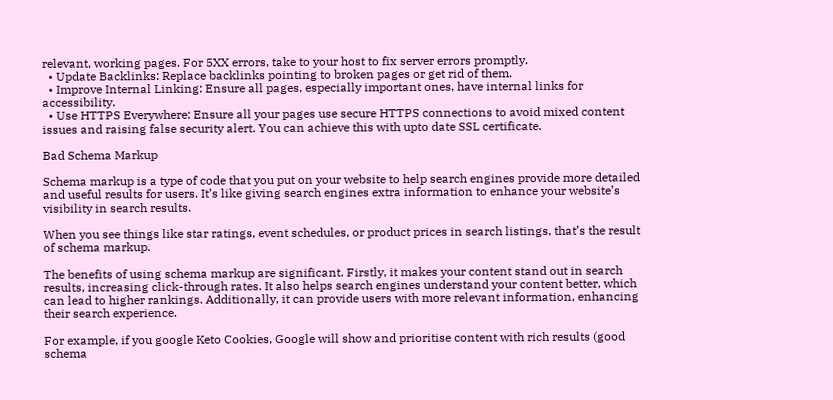relevant, working pages. For 5XX errors, take to your host to fix server errors promptly.
  • Update Backlinks: Replace backlinks pointing to broken pages or get rid of them.
  • Improve Internal Linking: Ensure all pages, especially important ones, have internal links for accessibility.
  • Use HTTPS Everywhere: Ensure all your pages use secure HTTPS connections to avoid mixed content issues and raising false security alert. You can achieve this with upto date SSL certificate.

Bad Schema Markup

Schema markup is a type of code that you put on your website to help search engines provide more detailed and useful results for users. It’s like giving search engines extra information to enhance your website’s visibility in search results.

When you see things like star ratings, event schedules, or product prices in search listings, that’s the result of schema markup.

The benefits of using schema markup are significant. Firstly, it makes your content stand out in search results, increasing click-through rates. It also helps search engines understand your content better, which can lead to higher rankings. Additionally, it can provide users with more relevant information, enhancing their search experience.

For example, if you google Keto Cookies, Google will show and prioritise content with rich results (good schema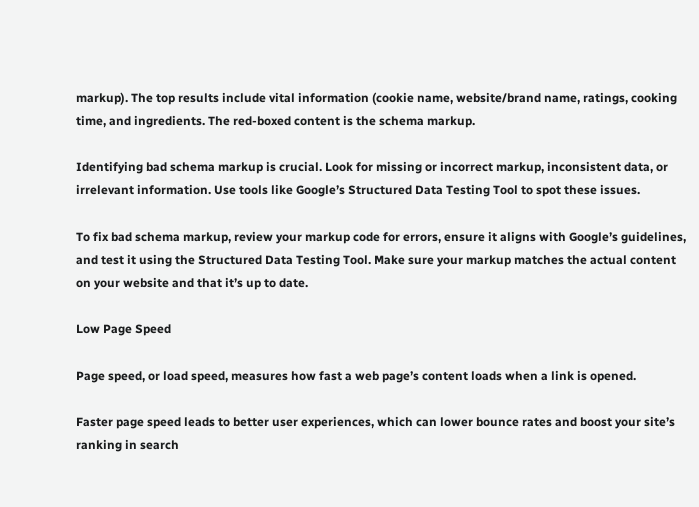markup). The top results include vital information (cookie name, website/brand name, ratings, cooking time, and ingredients. The red-boxed content is the schema markup.

Identifying bad schema markup is crucial. Look for missing or incorrect markup, inconsistent data, or irrelevant information. Use tools like Google’s Structured Data Testing Tool to spot these issues.

To fix bad schema markup, review your markup code for errors, ensure it aligns with Google’s guidelines, and test it using the Structured Data Testing Tool. Make sure your markup matches the actual content on your website and that it’s up to date.

Low Page Speed

Page speed, or load speed, measures how fast a web page’s content loads when a link is opened.

Faster page speed leads to better user experiences, which can lower bounce rates and boost your site’s ranking in search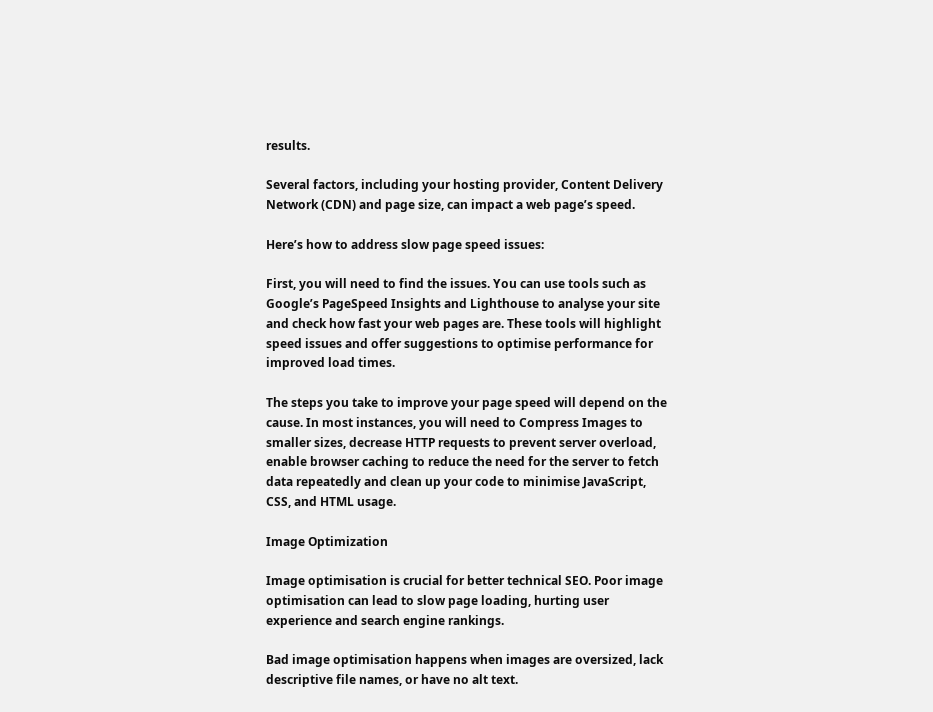results.

Several factors, including your hosting provider, Content Delivery Network (CDN) and page size, can impact a web page’s speed.

Here’s how to address slow page speed issues:

First, you will need to find the issues. You can use tools such as Google’s PageSpeed Insights and Lighthouse to analyse your site and check how fast your web pages are. These tools will highlight speed issues and offer suggestions to optimise performance for improved load times.

The steps you take to improve your page speed will depend on the cause. In most instances, you will need to Compress Images to smaller sizes, decrease HTTP requests to prevent server overload, enable browser caching to reduce the need for the server to fetch data repeatedly and clean up your code to minimise JavaScript, CSS, and HTML usage.

Image Optimization

Image optimisation is crucial for better technical SEO. Poor image optimisation can lead to slow page loading, hurting user experience and search engine rankings.

Bad image optimisation happens when images are oversized, lack descriptive file names, or have no alt text.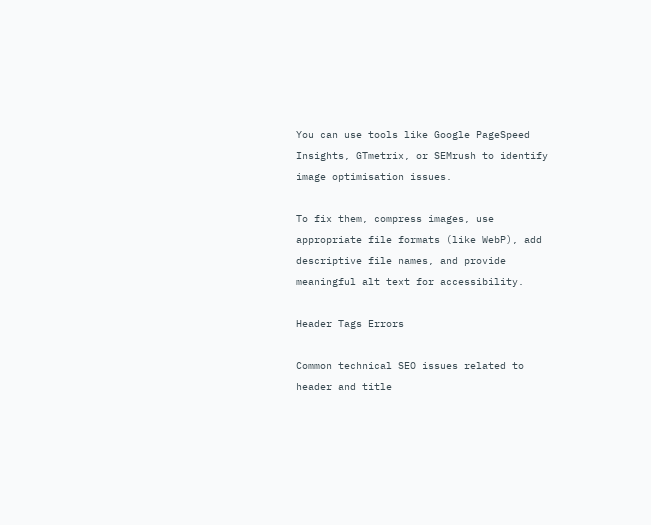You can use tools like Google PageSpeed Insights, GTmetrix, or SEMrush to identify image optimisation issues.

To fix them, compress images, use appropriate file formats (like WebP), add descriptive file names, and provide meaningful alt text for accessibility.

Header Tags Errors

Common technical SEO issues related to header and title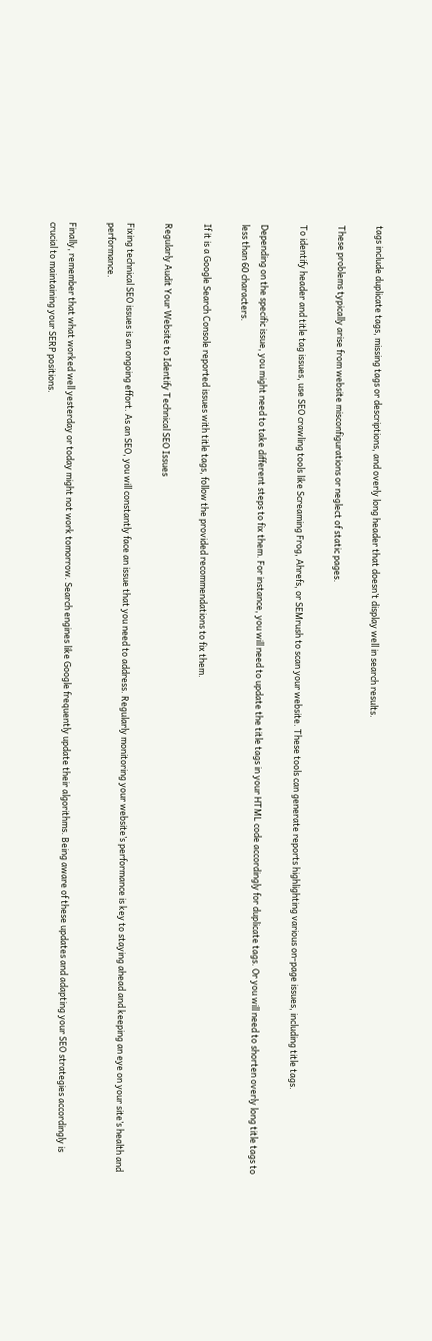tags include duplicate tags, missing tags or descriptions, and overly long header that doesn’t display well in search results.

These problems typically arise from website misconfigurations or neglect of static pages.

To identify header and title tag issues, use SEO crawling tools like Screaming Frog, Ahrefs, or SEMrush to scan your website. These tools can generate reports highlighting various on-page issues, including title tags.

Depending on the specific issue, you might need to take different steps to fix them. For instance, you will need to update the title tags in your HTML code accordingly for duplicate tags. Or you will need to shorten overly long title tags to less than 60 characters.

If it is a Google Search Console reported issues with title tags, follow the provided recommendations to fix them.

Regularly Audit Your Website to Identify Technical SEO Issues

Fixing technical SEO issues is an ongoing effort. As an SEO, you will constantly face an issue that you need to address. Regularly monitoring your website’s performance is key to staying ahead and keeping an eye on your site’s health and performance.

Finally, remember that what worked well yesterday or today might not work tomorrow. Search engines like Google frequently update their algorithms. Being aware of these updates and adapting your SEO strategies accordingly is crucial to maintaining your SERP positions.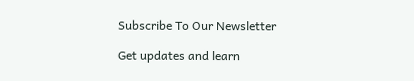Subscribe To Our Newsletter

Get updates and learn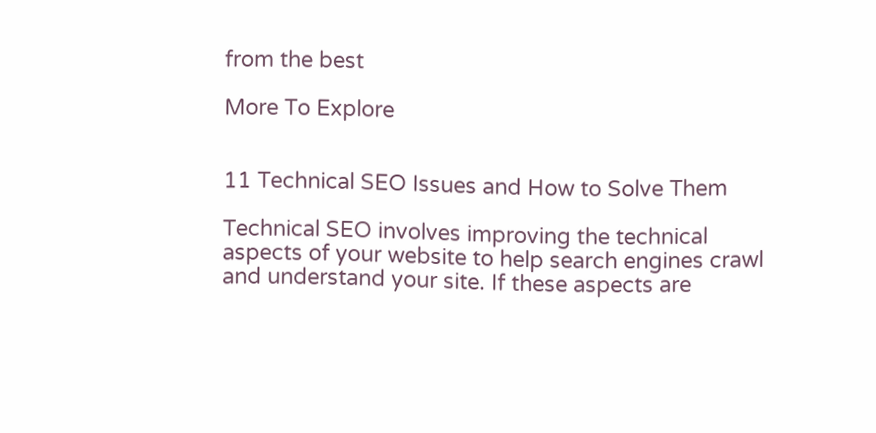from the best

More To Explore


11 Technical SEO Issues and How to Solve Them

Technical SEO involves improving the technical aspects of your website to help search engines crawl and understand your site. If these aspects are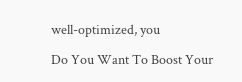well-optimized, you

Do You Want To Boost Your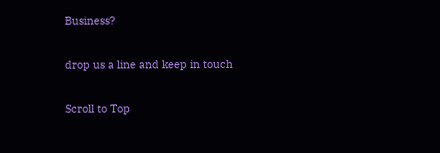Business?

drop us a line and keep in touch

Scroll to Top